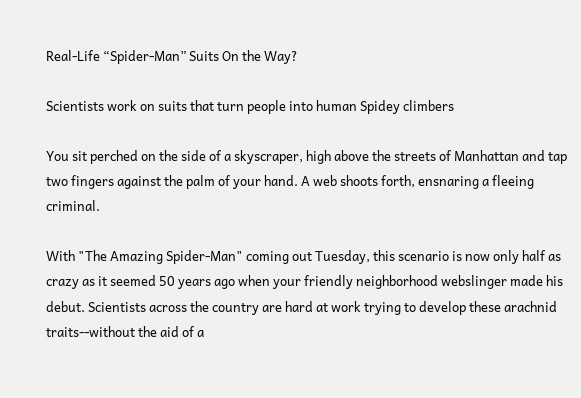Real-Life “Spider-Man” Suits On the Way?

Scientists work on suits that turn people into human Spidey climbers

You sit perched on the side of a skyscraper, high above the streets of Manhattan and tap two fingers against the palm of your hand. A web shoots forth, ensnaring a fleeing criminal.

With "The Amazing Spider-Man" coming out Tuesday, this scenario is now only half as crazy as it seemed 50 years ago when your friendly neighborhood webslinger made his debut. Scientists across the country are hard at work trying to develop these arachnid traits--without the aid of a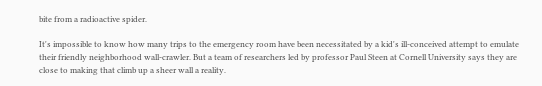bite from a radioactive spider.

It's impossible to know how many trips to the emergency room have been necessitated by a kid's ill-conceived attempt to emulate their friendly neighborhood wall-crawler. But a team of researchers led by professor Paul Steen at Cornell University says they are close to making that climb up a sheer wall a reality.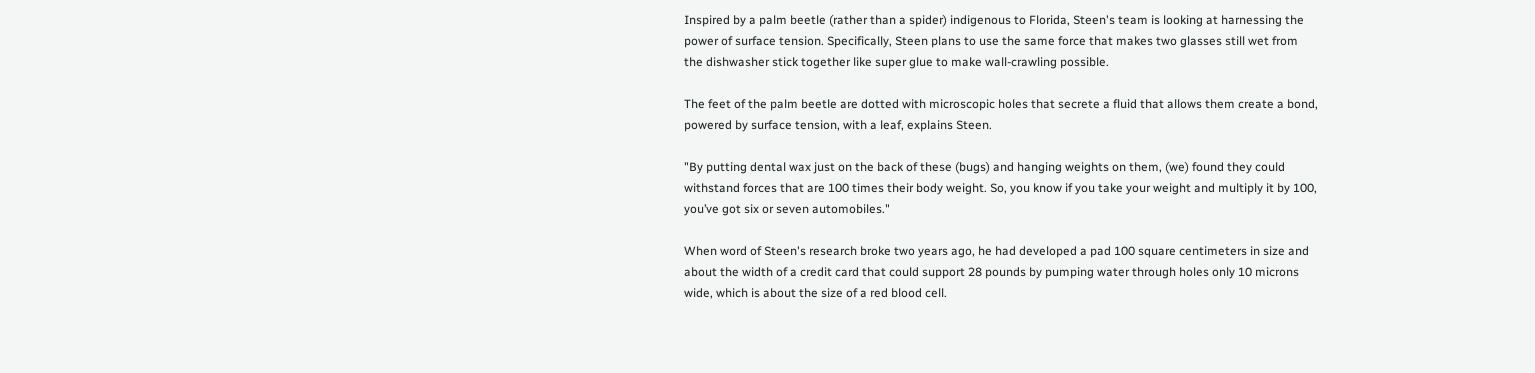Inspired by a palm beetle (rather than a spider) indigenous to Florida, Steen's team is looking at harnessing the power of surface tension. Specifically, Steen plans to use the same force that makes two glasses still wet from the dishwasher stick together like super glue to make wall-crawling possible.

The feet of the palm beetle are dotted with microscopic holes that secrete a fluid that allows them create a bond, powered by surface tension, with a leaf, explains Steen.

"By putting dental wax just on the back of these (bugs) and hanging weights on them, (we) found they could withstand forces that are 100 times their body weight. So, you know if you take your weight and multiply it by 100, you’ve got six or seven automobiles."

When word of Steen's research broke two years ago, he had developed a pad 100 square centimeters in size and about the width of a credit card that could support 28 pounds by pumping water through holes only 10 microns wide, which is about the size of a red blood cell.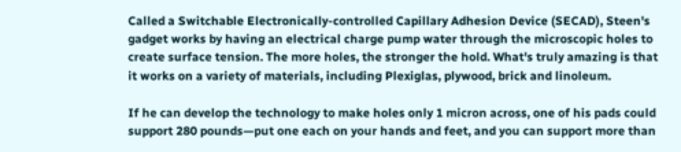Called a Switchable Electronically-controlled Capillary Adhesion Device (SECAD), Steen's gadget works by having an electrical charge pump water through the microscopic holes to create surface tension. The more holes, the stronger the hold. What's truly amazing is that it works on a variety of materials, including Plexiglas, plywood, brick and linoleum.

If he can develop the technology to make holes only 1 micron across, one of his pads could support 280 pounds—put one each on your hands and feet, and you can support more than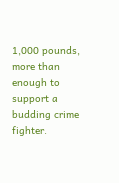1,000 pounds, more than enough to support a budding crime fighter.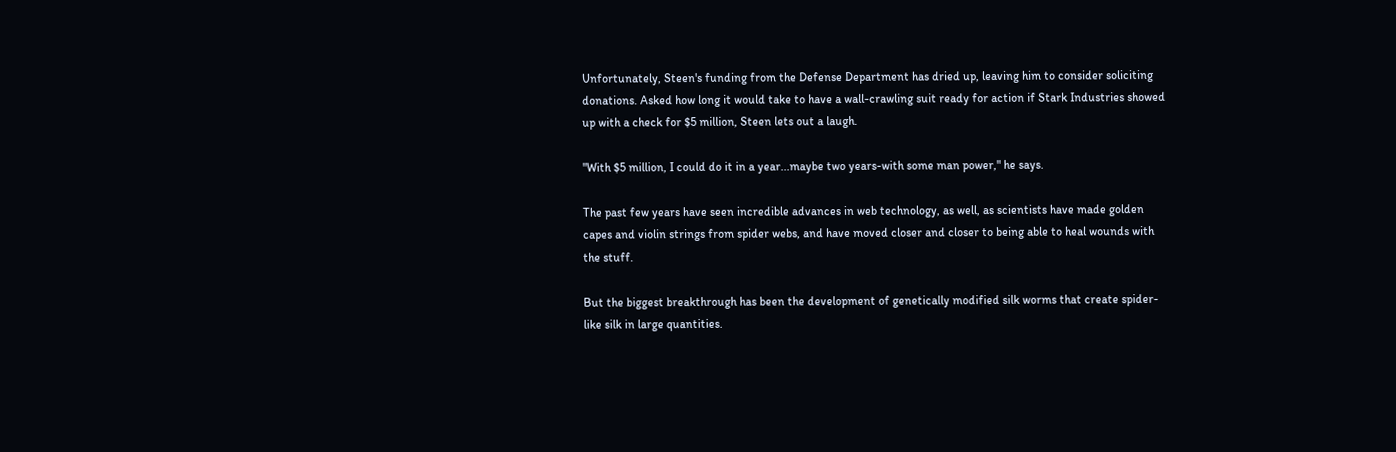Unfortunately, Steen's funding from the Defense Department has dried up, leaving him to consider soliciting donations. Asked how long it would take to have a wall-crawling suit ready for action if Stark Industries showed up with a check for $5 million, Steen lets out a laugh.

"With $5 million, I could do it in a year...maybe two years-with some man power," he says.

The past few years have seen incredible advances in web technology, as well, as scientists have made golden capes and violin strings from spider webs, and have moved closer and closer to being able to heal wounds with the stuff.

But the biggest breakthrough has been the development of genetically modified silk worms that create spider-like silk in large quantities.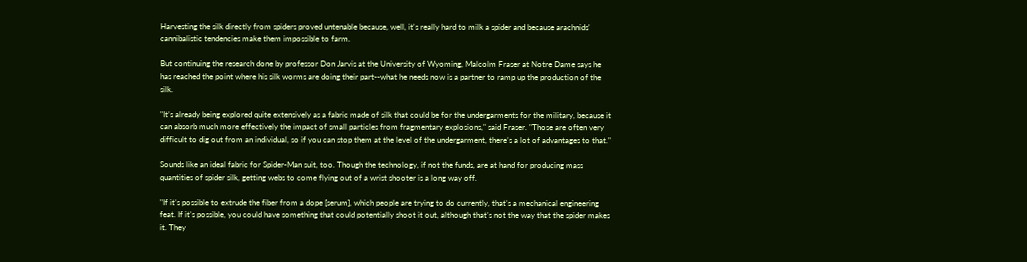Harvesting the silk directly from spiders proved untenable because, well, it's really hard to milk a spider and because arachnids' cannibalistic tendencies make them impossible to farm.

But continuing the research done by professor Don Jarvis at the University of Wyoming, Malcolm Fraser at Notre Dame says he has reached the point where his silk worms are doing their part--what he needs now is a partner to ramp up the production of the silk.

"It’s already being explored quite extensively as a fabric made of silk that could be for the undergarments for the military, because it can absorb much more effectively the impact of small particles from fragmentary explosions," said Fraser. "Those are often very difficult to dig out from an individual, so if you can stop them at the level of the undergarment, there’s a lot of advantages to that."

Sounds like an ideal fabric for Spider-Man suit, too. Though the technology, if not the funds, are at hand for producing mass quantities of spider silk, getting webs to come flying out of a wrist shooter is a long way off.

"If it’s possible to extrude the fiber from a dope [serum], which people are trying to do currently, that’s a mechanical engineering feat. If it’s possible, you could have something that could potentially shoot it out, although that’s not the way that the spider makes it. They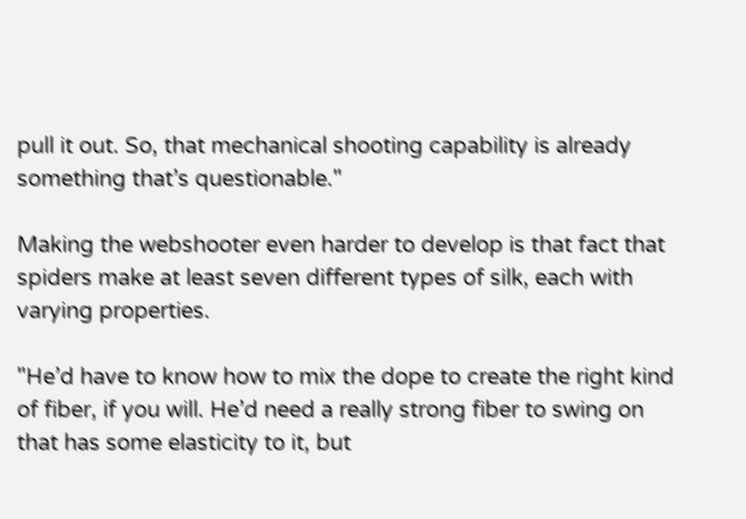pull it out. So, that mechanical shooting capability is already something that’s questionable."

Making the webshooter even harder to develop is that fact that spiders make at least seven different types of silk, each with varying properties.

"He’d have to know how to mix the dope to create the right kind of fiber, if you will. He’d need a really strong fiber to swing on that has some elasticity to it, but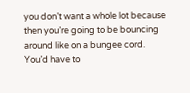you don’t want a whole lot because then you’re going to be bouncing around like on a bungee cord.  You’d have to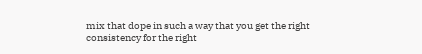mix that dope in such a way that you get the right consistency for the right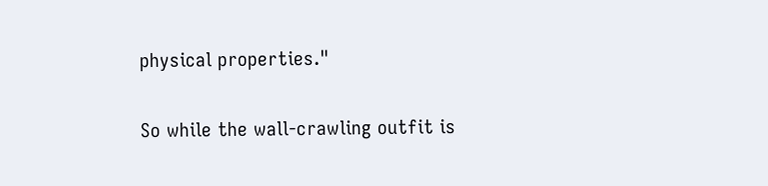physical properties."

So while the wall-crawling outfit is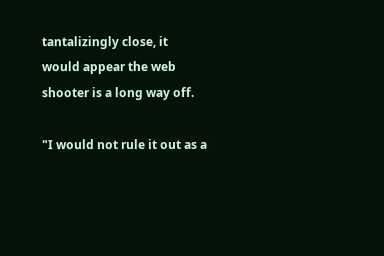tantalizingly close, it would appear the web shooter is a long way off.

"I would not rule it out as a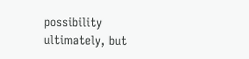possibility ultimately, but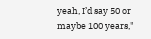yeah, I’d say 50 or maybe 100 years,"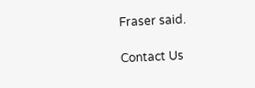Fraser said.

Contact Us